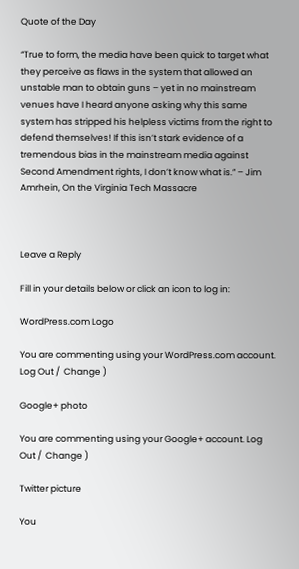Quote of the Day

“True to form, the media have been quick to target what they perceive as flaws in the system that allowed an unstable man to obtain guns – yet in no mainstream venues have I heard anyone asking why this same system has stripped his helpless victims from the right to defend themselves! If this isn’t stark evidence of a tremendous bias in the mainstream media against Second Amendment rights, I don’t know what is.” – Jim Amrhein, On the Virginia Tech Massacre



Leave a Reply

Fill in your details below or click an icon to log in:

WordPress.com Logo

You are commenting using your WordPress.com account. Log Out /  Change )

Google+ photo

You are commenting using your Google+ account. Log Out /  Change )

Twitter picture

You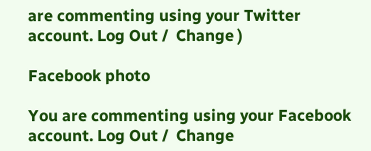are commenting using your Twitter account. Log Out /  Change )

Facebook photo

You are commenting using your Facebook account. Log Out /  Change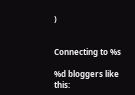)


Connecting to %s

%d bloggers like this: